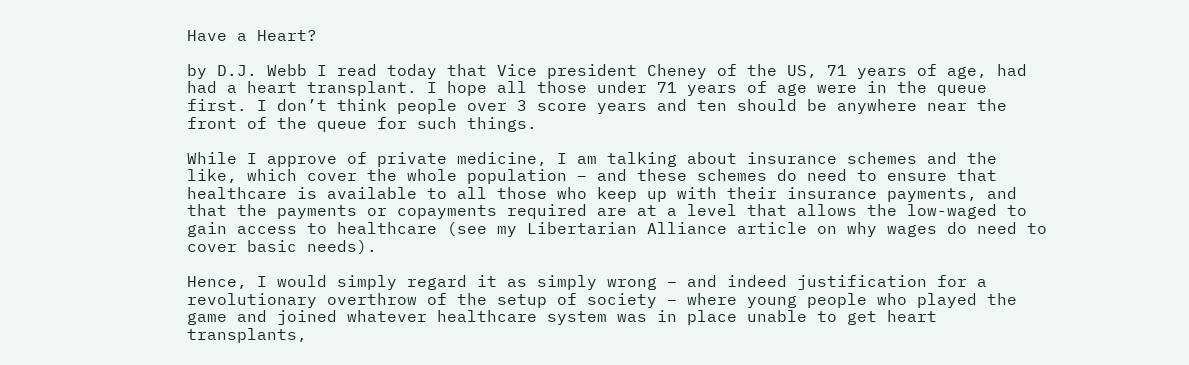Have a Heart?

by D.J. Webb I read today that Vice president Cheney of the US, 71 years of age, had had a heart transplant. I hope all those under 71 years of age were in the queue first. I don’t think people over 3 score years and ten should be anywhere near the front of the queue for such things.

While I approve of private medicine, I am talking about insurance schemes and the like, which cover the whole population – and these schemes do need to ensure that healthcare is available to all those who keep up with their insurance payments, and that the payments or copayments required are at a level that allows the low-waged to gain access to healthcare (see my Libertarian Alliance article on why wages do need to cover basic needs).

Hence, I would simply regard it as simply wrong – and indeed justification for a revolutionary overthrow of the setup of society – where young people who played the game and joined whatever healthcare system was in place unable to get heart transplants,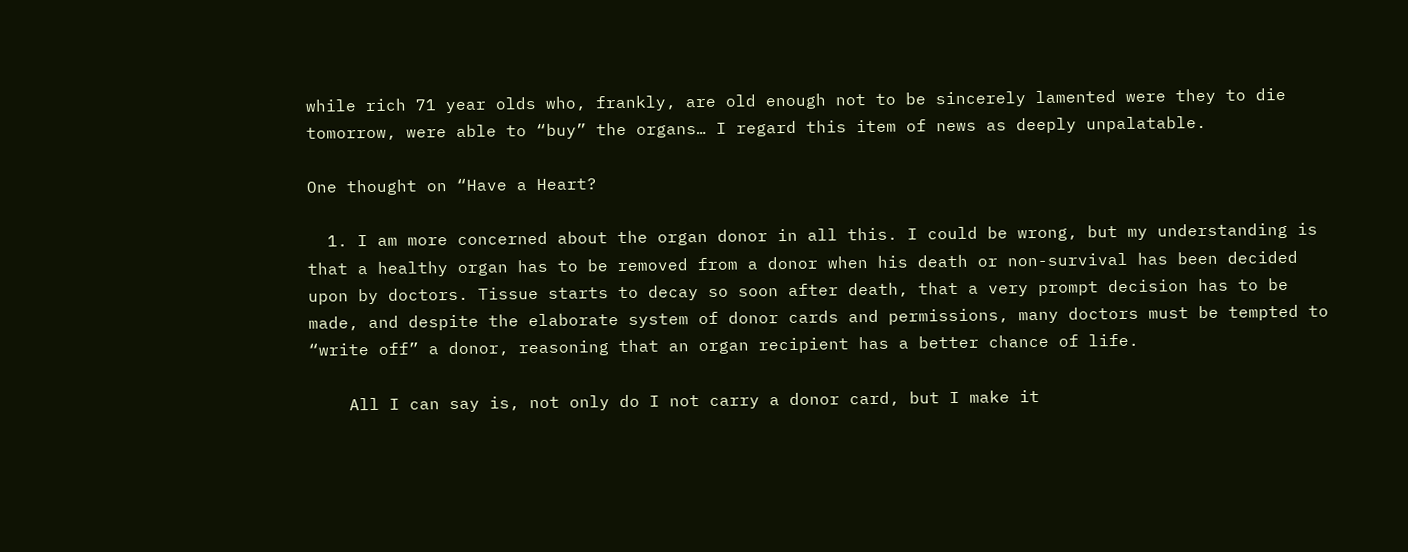while rich 71 year olds who, frankly, are old enough not to be sincerely lamented were they to die tomorrow, were able to “buy” the organs… I regard this item of news as deeply unpalatable.

One thought on “Have a Heart?

  1. I am more concerned about the organ donor in all this. I could be wrong, but my understanding is that a healthy organ has to be removed from a donor when his death or non-survival has been decided upon by doctors. Tissue starts to decay so soon after death, that a very prompt decision has to be made, and despite the elaborate system of donor cards and permissions, many doctors must be tempted to “write off” a donor, reasoning that an organ recipient has a better chance of life.

    All I can say is, not only do I not carry a donor card, but I make it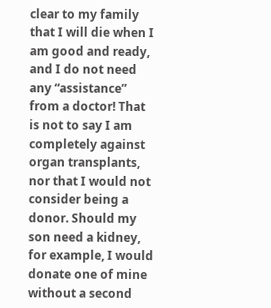clear to my family that I will die when I am good and ready, and I do not need any “assistance” from a doctor! That is not to say I am completely against organ transplants, nor that I would not consider being a donor. Should my son need a kidney, for example, I would donate one of mine without a second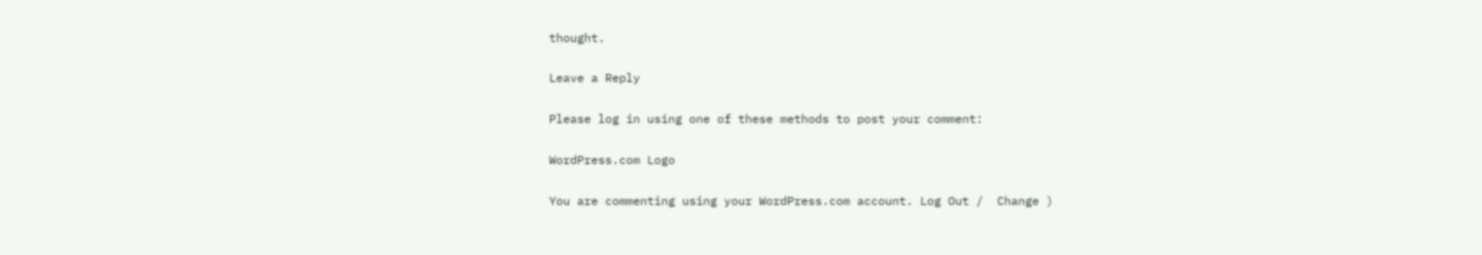thought.

Leave a Reply

Please log in using one of these methods to post your comment:

WordPress.com Logo

You are commenting using your WordPress.com account. Log Out /  Change )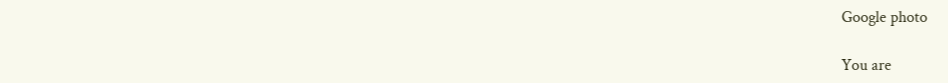Google photo

You are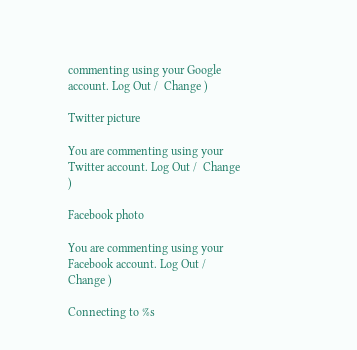commenting using your Google account. Log Out /  Change )

Twitter picture

You are commenting using your Twitter account. Log Out /  Change )

Facebook photo

You are commenting using your Facebook account. Log Out /  Change )

Connecting to %s